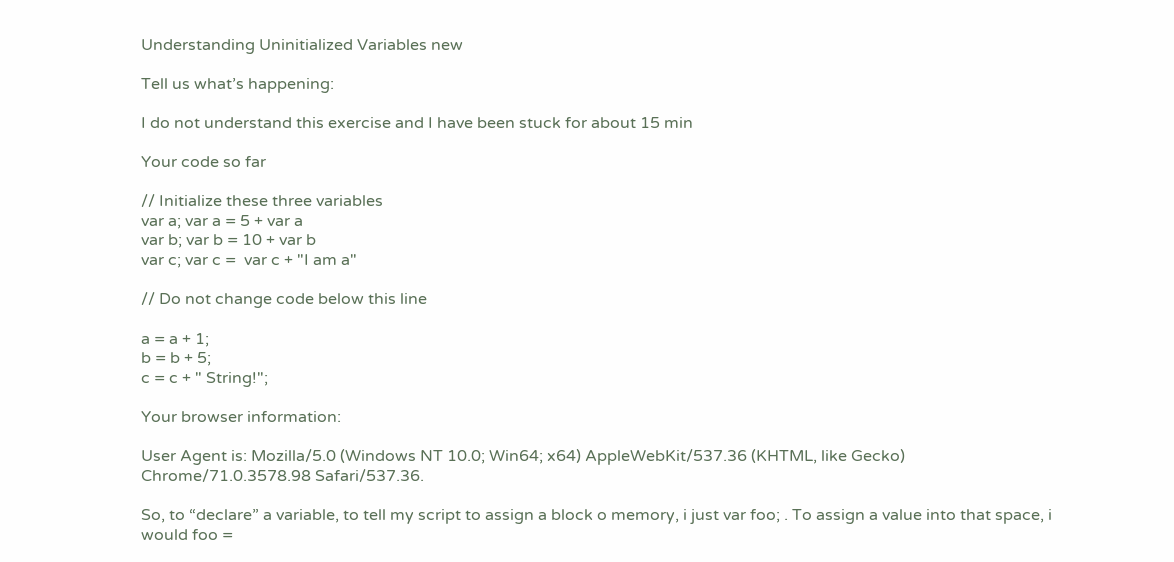Understanding Uninitialized Variables new

Tell us what’s happening:

I do not understand this exercise and I have been stuck for about 15 min

Your code so far

// Initialize these three variables
var a; var a = 5 + var a
var b; var b = 10 + var b
var c; var c =  var c + "I am a"

// Do not change code below this line

a = a + 1;
b = b + 5;
c = c + " String!";

Your browser information:

User Agent is: Mozilla/5.0 (Windows NT 10.0; Win64; x64) AppleWebKit/537.36 (KHTML, like Gecko) Chrome/71.0.3578.98 Safari/537.36.

So, to “declare” a variable, to tell my script to assign a block o memory, i just var foo; . To assign a value into that space, i would foo =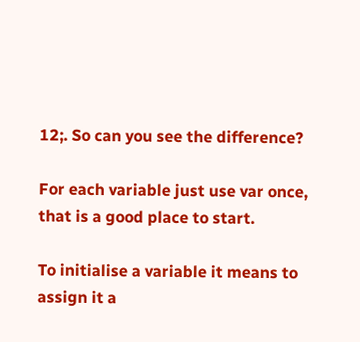12;. So can you see the difference?

For each variable just use var once, that is a good place to start.

To initialise a variable it means to assign it a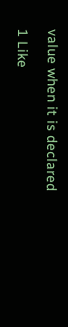value when it is declared

1 Like